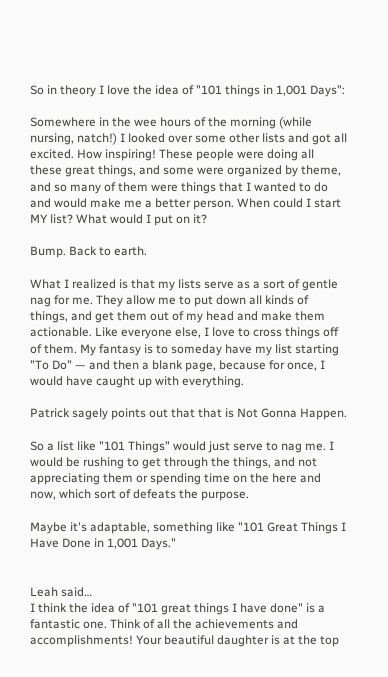So in theory I love the idea of "101 things in 1,001 Days":

Somewhere in the wee hours of the morning (while nursing, natch!) I looked over some other lists and got all excited. How inspiring! These people were doing all these great things, and some were organized by theme, and so many of them were things that I wanted to do and would make me a better person. When could I start MY list? What would I put on it?

Bump. Back to earth.

What I realized is that my lists serve as a sort of gentle nag for me. They allow me to put down all kinds of things, and get them out of my head and make them actionable. Like everyone else, I love to cross things off of them. My fantasy is to someday have my list starting "To Do" — and then a blank page, because for once, I would have caught up with everything.

Patrick sagely points out that that is Not Gonna Happen.

So a list like "101 Things" would just serve to nag me. I would be rushing to get through the things, and not appreciating them or spending time on the here and now, which sort of defeats the purpose.

Maybe it's adaptable, something like "101 Great Things I Have Done in 1,001 Days."


Leah said…
I think the idea of "101 great things I have done" is a fantastic one. Think of all the achievements and accomplishments! Your beautiful daughter is at the top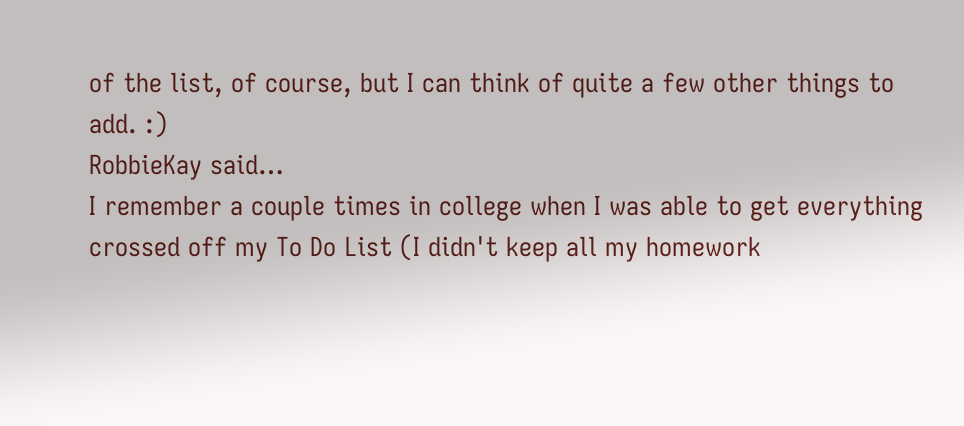of the list, of course, but I can think of quite a few other things to add. :)
RobbieKay said…
I remember a couple times in college when I was able to get everything crossed off my To Do List (I didn't keep all my homework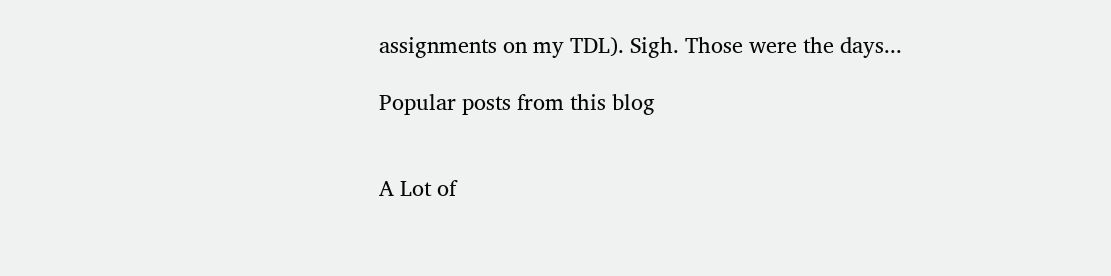assignments on my TDL). Sigh. Those were the days...

Popular posts from this blog


A Lot of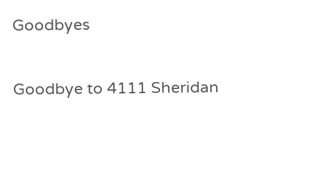Goodbyes

Goodbye to 4111 Sheridan